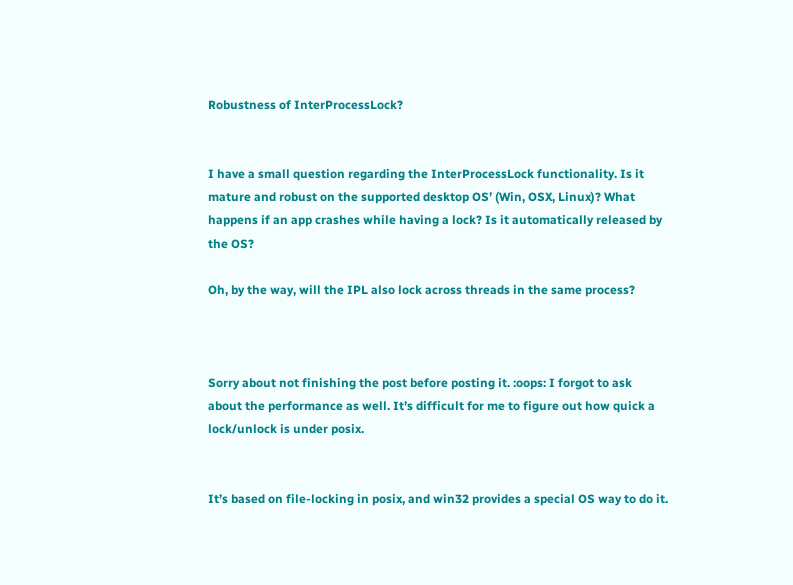Robustness of InterProcessLock?


I have a small question regarding the InterProcessLock functionality. Is it mature and robust on the supported desktop OS’ (Win, OSX, Linux)? What happens if an app crashes while having a lock? Is it automatically released by the OS?

Oh, by the way, will the IPL also lock across threads in the same process?



Sorry about not finishing the post before posting it. :oops: I forgot to ask about the performance as well. It’s difficult for me to figure out how quick a lock/unlock is under posix.


It’s based on file-locking in posix, and win32 provides a special OS way to do it.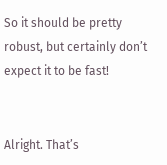So it should be pretty robust, but certainly don’t expect it to be fast!


Alright. That’s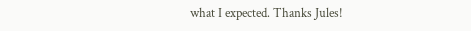what I expected. Thanks Jules!